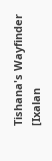Tishana's Wayfinder
[Ixalan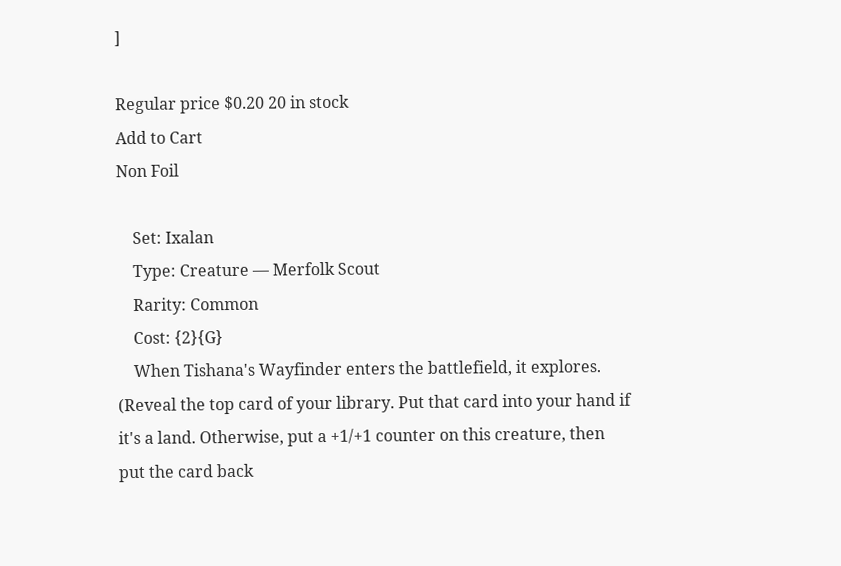]

Regular price $0.20 20 in stock
Add to Cart
Non Foil

    Set: Ixalan
    Type: Creature — Merfolk Scout
    Rarity: Common
    Cost: {2}{G}
    When Tishana's Wayfinder enters the battlefield, it explores. (Reveal the top card of your library. Put that card into your hand if it's a land. Otherwise, put a +1/+1 counter on this creature, then put the card back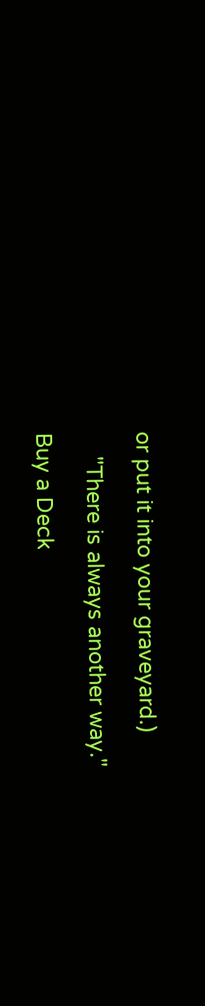or put it into your graveyard.)

    "There is always another way."

Buy a Deck